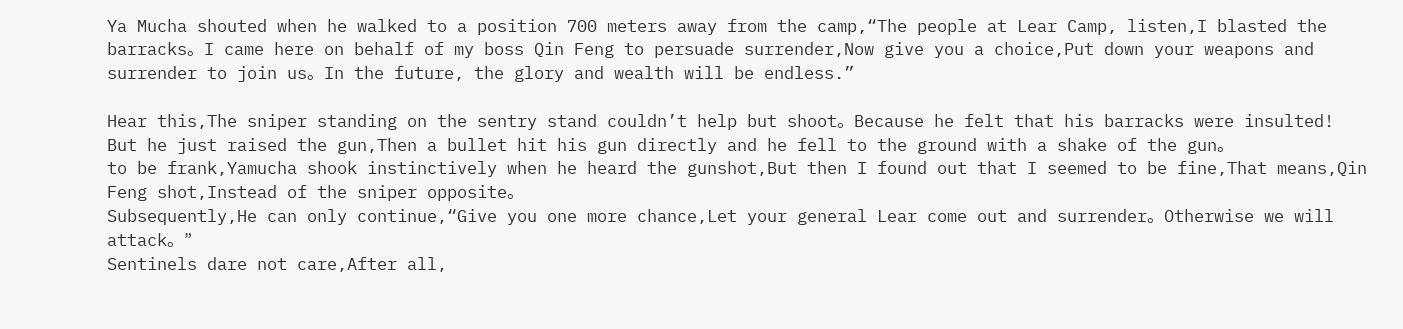Ya Mucha shouted when he walked to a position 700 meters away from the camp,“The people at Lear Camp, listen,I blasted the barracks。I came here on behalf of my boss Qin Feng to persuade surrender,Now give you a choice,Put down your weapons and surrender to join us。In the future, the glory and wealth will be endless.”

Hear this,The sniper standing on the sentry stand couldn’t help but shoot。Because he felt that his barracks were insulted!
But he just raised the gun,Then a bullet hit his gun directly and he fell to the ground with a shake of the gun。
to be frank,Yamucha shook instinctively when he heard the gunshot,But then I found out that I seemed to be fine,That means,Qin Feng shot,Instead of the sniper opposite。
Subsequently,He can only continue,“Give you one more chance,Let your general Lear come out and surrender。Otherwise we will attack。”
Sentinels dare not care,After all,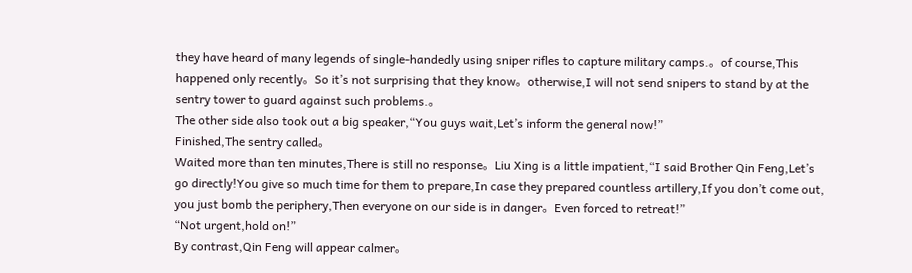they have heard of many legends of single-handedly using sniper rifles to capture military camps.。of course,This happened only recently。So it’s not surprising that they know。otherwise,I will not send snipers to stand by at the sentry tower to guard against such problems.。
The other side also took out a big speaker,“You guys wait,Let’s inform the general now!”
Finished,The sentry called。
Waited more than ten minutes,There is still no response。Liu Xing is a little impatient,“I said Brother Qin Feng,Let’s go directly!You give so much time for them to prepare,In case they prepared countless artillery,If you don’t come out, you just bomb the periphery,Then everyone on our side is in danger。Even forced to retreat!”
“Not urgent,hold on!”
By contrast,Qin Feng will appear calmer。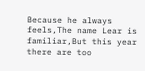Because he always feels,The name Lear is familiar,But this year there are too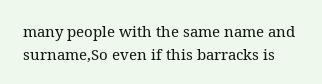many people with the same name and surname,So even if this barracks is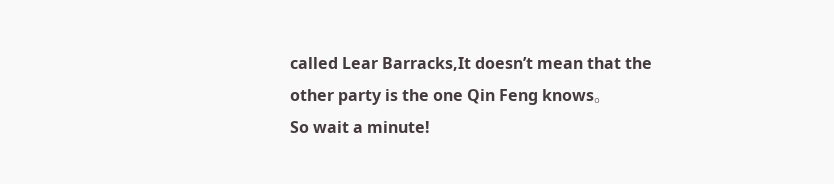called Lear Barracks,It doesn’t mean that the other party is the one Qin Feng knows。
So wait a minute!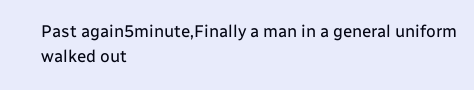Past again5minute,Finally a man in a general uniform walked out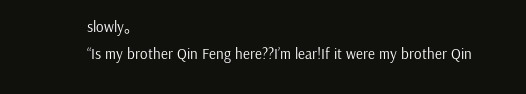slowly。
“Is my brother Qin Feng here??I’m lear!If it were my brother Qin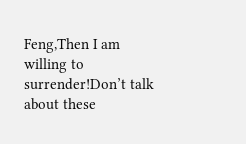Feng,Then I am willing to surrender!Don’t talk about these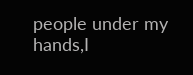people under my hands,I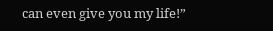can even give you my life!”